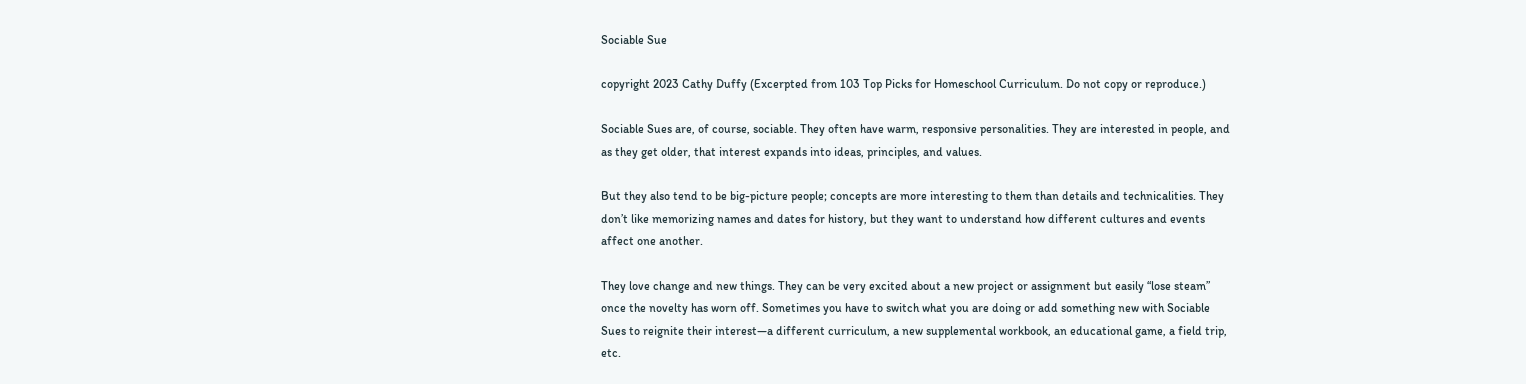Sociable Sue

copyright 2023 Cathy Duffy (Excerpted from 103 Top Picks for Homeschool Curriculum. Do not copy or reproduce.)

Sociable Sues are, of course, sociable. They often have warm, responsive personalities. They are interested in people, and as they get older, that interest expands into ideas, principles, and values.

But they also tend to be big-picture people; concepts are more interesting to them than details and technicalities. They don’t like memorizing names and dates for history, but they want to understand how different cultures and events affect one another.

They love change and new things. They can be very excited about a new project or assignment but easily “lose steam” once the novelty has worn off. Sometimes you have to switch what you are doing or add something new with Sociable Sues to reignite their interest—a different curriculum, a new supplemental workbook, an educational game, a field trip, etc.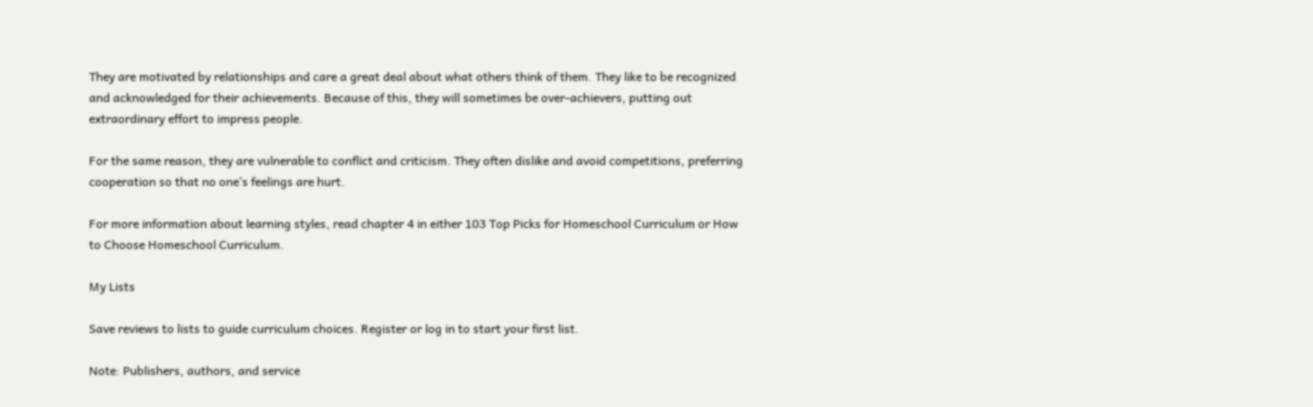They are motivated by relationships and care a great deal about what others think of them. They like to be recognized and acknowledged for their achievements. Because of this, they will sometimes be over-achievers, putting out extraordinary effort to impress people.

For the same reason, they are vulnerable to conflict and criticism. They often dislike and avoid competitions, preferring cooperation so that no one’s feelings are hurt.

For more information about learning styles, read chapter 4 in either 103 Top Picks for Homeschool Curriculum or How to Choose Homeschool Curriculum.

My Lists

Save reviews to lists to guide curriculum choices. Register or log in to start your first list.

Note: Publishers, authors, and service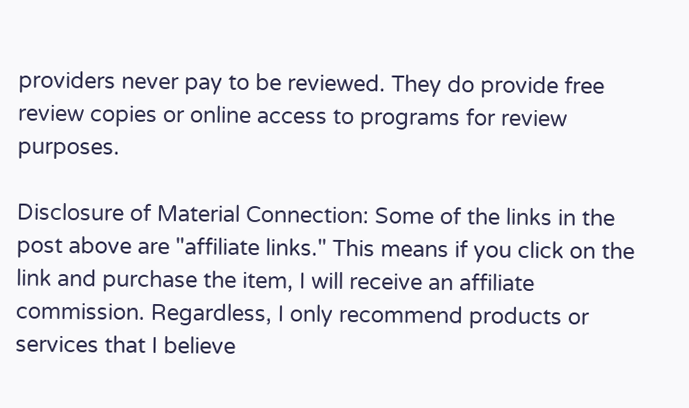providers never pay to be reviewed. They do provide free review copies or online access to programs for review purposes.

Disclosure of Material Connection: Some of the links in the post above are "affiliate links." This means if you click on the link and purchase the item, I will receive an affiliate commission. Regardless, I only recommend products or services that I believe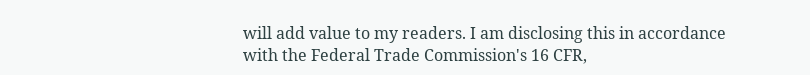will add value to my readers. I am disclosing this in accordance with the Federal Trade Commission's 16 CFR,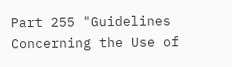Part 255 "Guidelines Concerning the Use of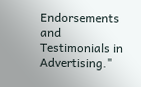Endorsements and Testimonials in Advertising."